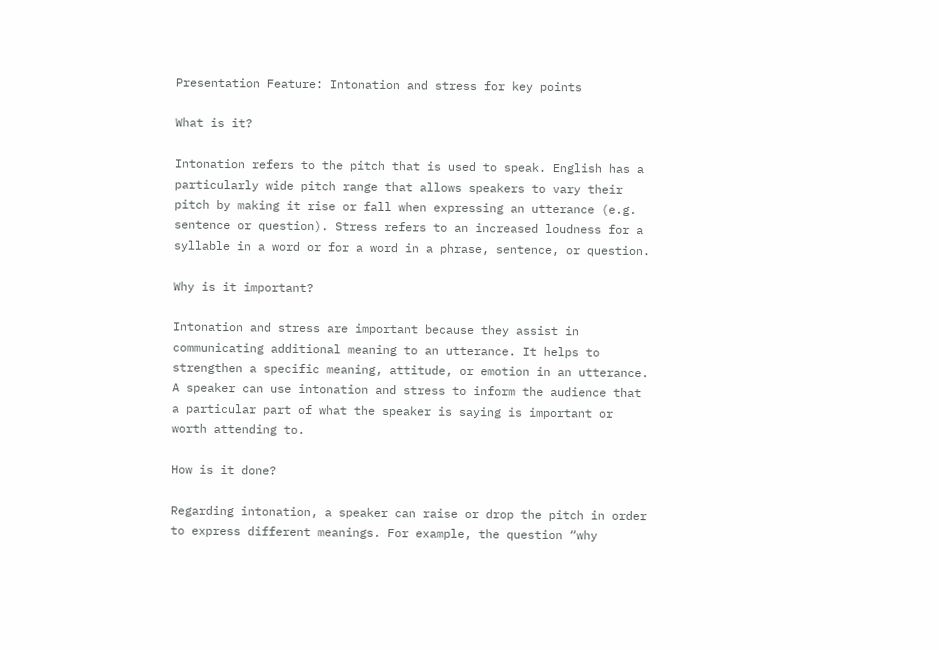Presentation Feature: Intonation and stress for key points

What is it?

Intonation refers to the pitch that is used to speak. English has a particularly wide pitch range that allows speakers to vary their pitch by making it rise or fall when expressing an utterance (e.g. sentence or question). Stress refers to an increased loudness for a syllable in a word or for a word in a phrase, sentence, or question.

Why is it important?

Intonation and stress are important because they assist in communicating additional meaning to an utterance. It helps to strengthen a specific meaning, attitude, or emotion in an utterance. A speaker can use intonation and stress to inform the audience that a particular part of what the speaker is saying is important or worth attending to.

How is it done?

Regarding intonation, a speaker can raise or drop the pitch in order to express different meanings. For example, the question “why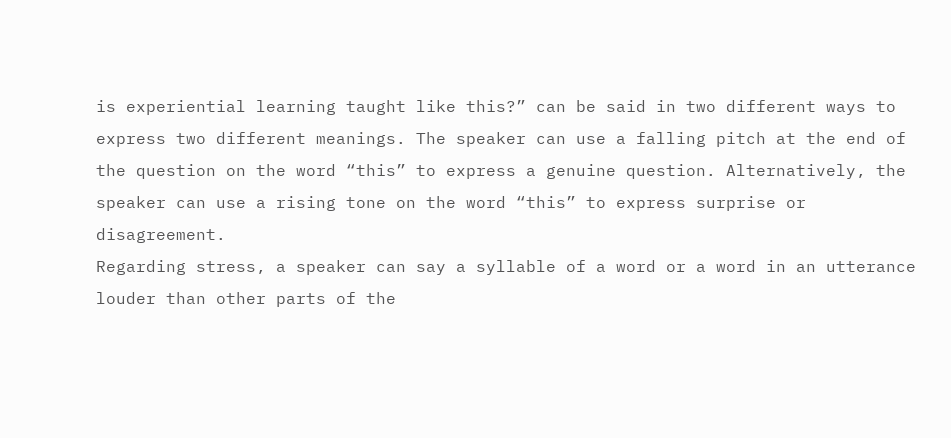is experiential learning taught like this?” can be said in two different ways to express two different meanings. The speaker can use a falling pitch at the end of the question on the word “this” to express a genuine question. Alternatively, the speaker can use a rising tone on the word “this” to express surprise or disagreement.
Regarding stress, a speaker can say a syllable of a word or a word in an utterance louder than other parts of the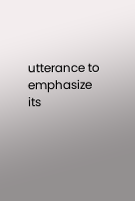utterance to emphasize its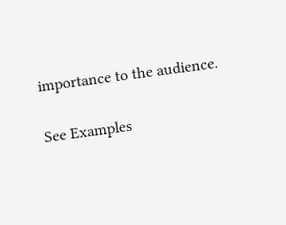importance to the audience.

See Examples